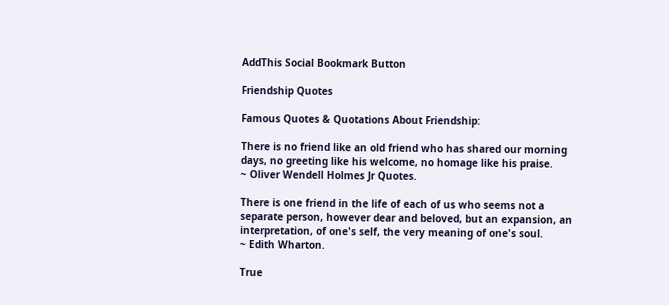AddThis Social Bookmark Button

Friendship Quotes

Famous Quotes & Quotations About Friendship:

There is no friend like an old friend who has shared our morning days, no greeting like his welcome, no homage like his praise.
~ Oliver Wendell Holmes Jr Quotes.

There is one friend in the life of each of us who seems not a separate person, however dear and beloved, but an expansion, an interpretation, of one's self, the very meaning of one's soul.
~ Edith Wharton.

True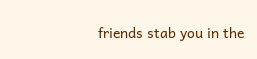friends stab you in the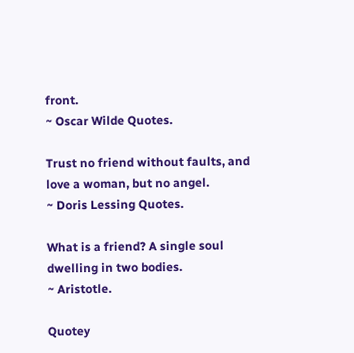front.
~ Oscar Wilde Quotes.

Trust no friend without faults, and love a woman, but no angel.
~ Doris Lessing Quotes.

What is a friend? A single soul dwelling in two bodies.
~ Aristotle.

Quotey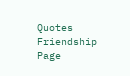Quotes Friendship Page